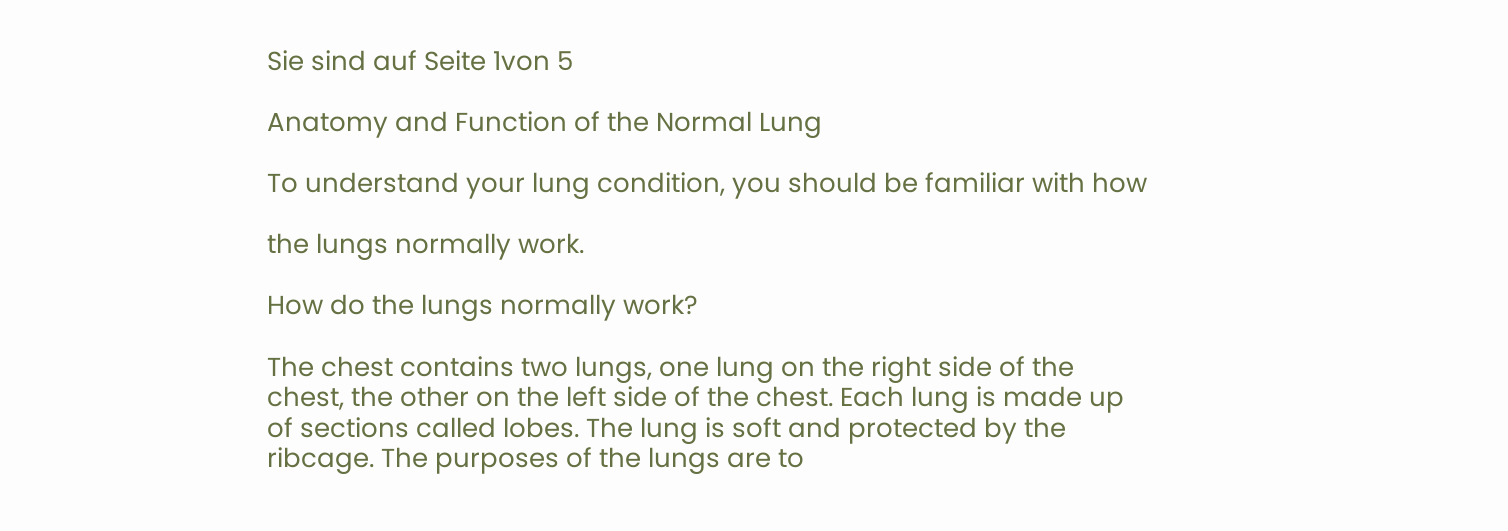Sie sind auf Seite 1von 5

Anatomy and Function of the Normal Lung

To understand your lung condition, you should be familiar with how

the lungs normally work.

How do the lungs normally work?

The chest contains two lungs, one lung on the right side of the
chest, the other on the left side of the chest. Each lung is made up
of sections called lobes. The lung is soft and protected by the
ribcage. The purposes of the lungs are to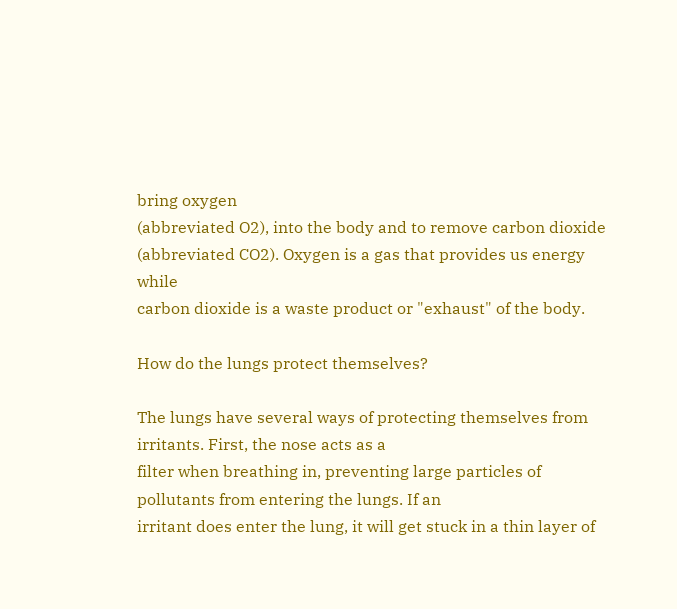bring oxygen
(abbreviated O2), into the body and to remove carbon dioxide
(abbreviated CO2). Oxygen is a gas that provides us energy while
carbon dioxide is a waste product or "exhaust" of the body.

How do the lungs protect themselves?

The lungs have several ways of protecting themselves from irritants. First, the nose acts as a
filter when breathing in, preventing large particles of pollutants from entering the lungs. If an
irritant does enter the lung, it will get stuck in a thin layer of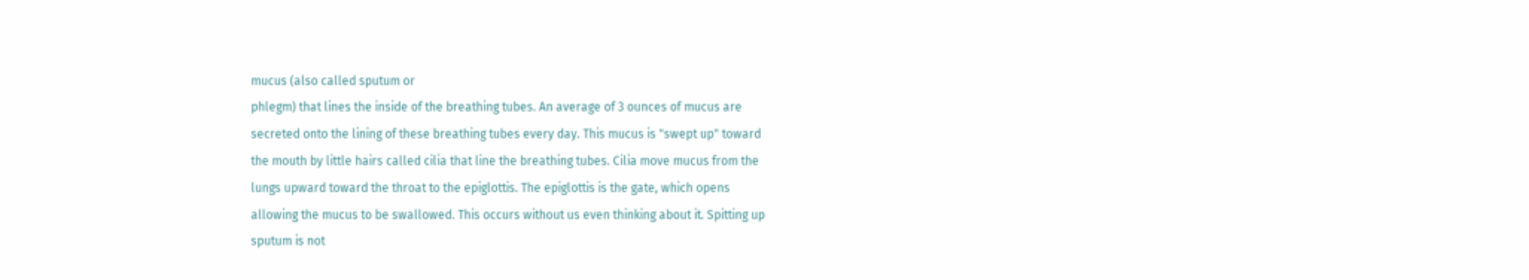mucus (also called sputum or
phlegm) that lines the inside of the breathing tubes. An average of 3 ounces of mucus are
secreted onto the lining of these breathing tubes every day. This mucus is "swept up" toward
the mouth by little hairs called cilia that line the breathing tubes. Cilia move mucus from the
lungs upward toward the throat to the epiglottis. The epiglottis is the gate, which opens
allowing the mucus to be swallowed. This occurs without us even thinking about it. Spitting up
sputum is not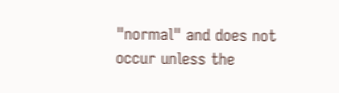"normal" and does not occur unless the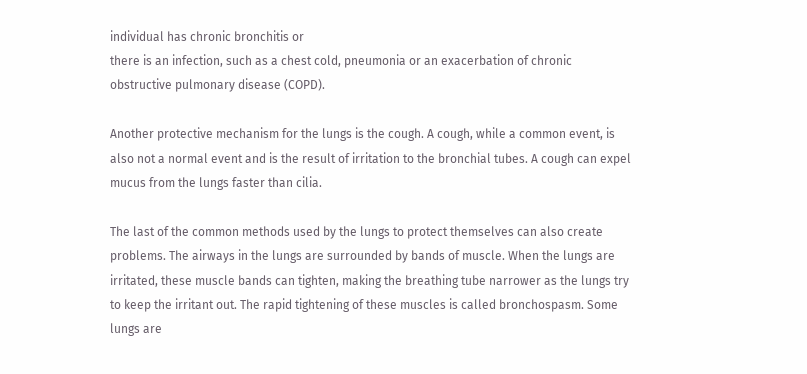individual has chronic bronchitis or
there is an infection, such as a chest cold, pneumonia or an exacerbation of chronic
obstructive pulmonary disease (COPD).

Another protective mechanism for the lungs is the cough. A cough, while a common event, is
also not a normal event and is the result of irritation to the bronchial tubes. A cough can expel
mucus from the lungs faster than cilia.

The last of the common methods used by the lungs to protect themselves can also create
problems. The airways in the lungs are surrounded by bands of muscle. When the lungs are
irritated, these muscle bands can tighten, making the breathing tube narrower as the lungs try
to keep the irritant out. The rapid tightening of these muscles is called bronchospasm. Some
lungs are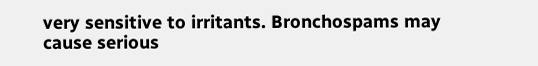very sensitive to irritants. Bronchospams may cause serious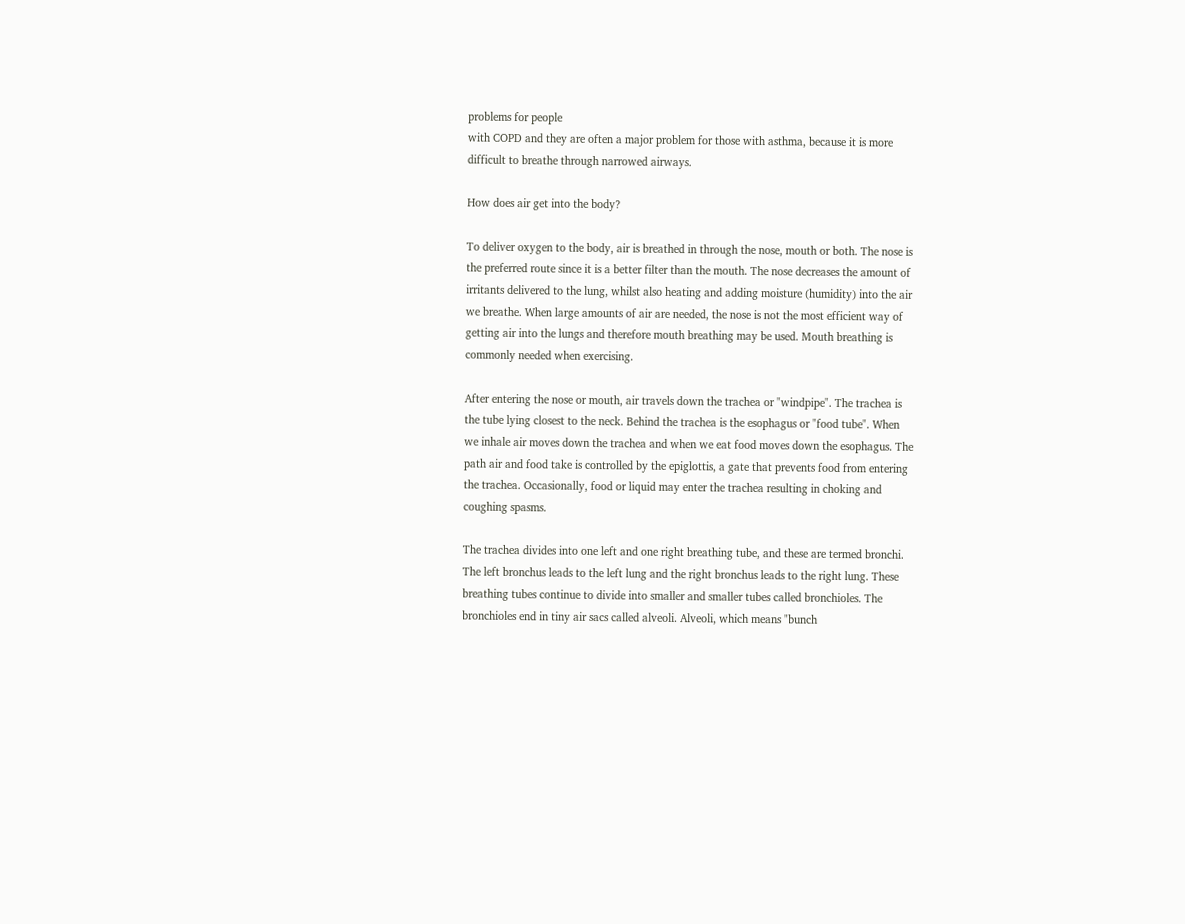problems for people
with COPD and they are often a major problem for those with asthma, because it is more
difficult to breathe through narrowed airways.

How does air get into the body?

To deliver oxygen to the body, air is breathed in through the nose, mouth or both. The nose is
the preferred route since it is a better filter than the mouth. The nose decreases the amount of
irritants delivered to the lung, whilst also heating and adding moisture (humidity) into the air
we breathe. When large amounts of air are needed, the nose is not the most efficient way of
getting air into the lungs and therefore mouth breathing may be used. Mouth breathing is
commonly needed when exercising.

After entering the nose or mouth, air travels down the trachea or "windpipe". The trachea is
the tube lying closest to the neck. Behind the trachea is the esophagus or "food tube". When
we inhale air moves down the trachea and when we eat food moves down the esophagus. The
path air and food take is controlled by the epiglottis, a gate that prevents food from entering
the trachea. Occasionally, food or liquid may enter the trachea resulting in choking and
coughing spasms.

The trachea divides into one left and one right breathing tube, and these are termed bronchi.
The left bronchus leads to the left lung and the right bronchus leads to the right lung. These
breathing tubes continue to divide into smaller and smaller tubes called bronchioles. The
bronchioles end in tiny air sacs called alveoli. Alveoli, which means "bunch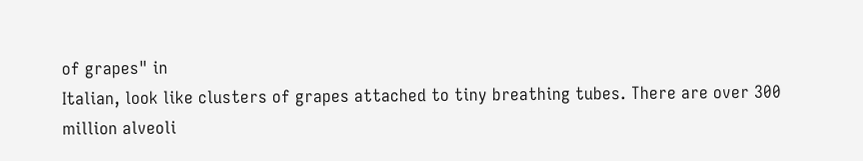of grapes" in
Italian, look like clusters of grapes attached to tiny breathing tubes. There are over 300
million alveoli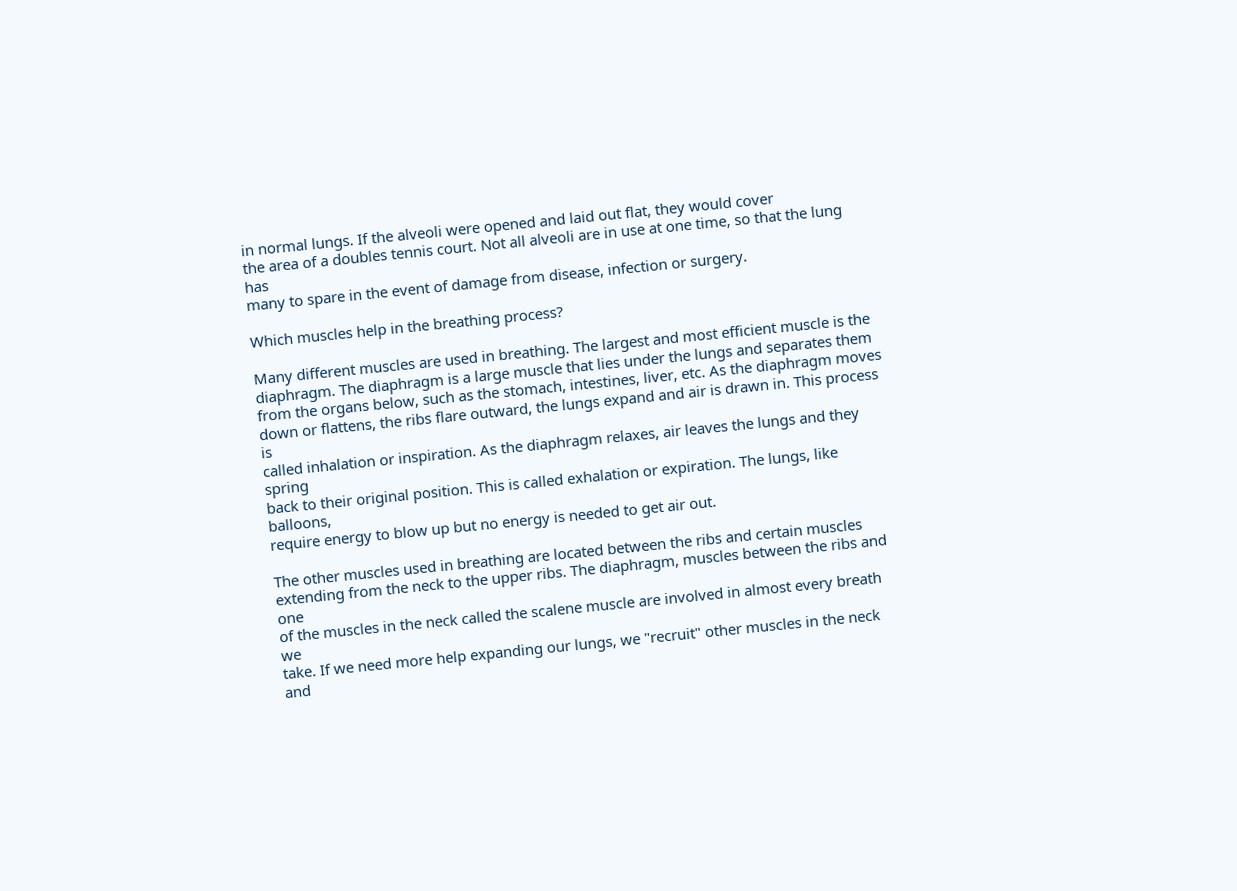in normal lungs. If the alveoli were opened and laid out flat, they would cover
the area of a doubles tennis court. Not all alveoli are in use at one time, so that the lung has
many to spare in the event of damage from disease, infection or surgery.

Which muscles help in the breathing process?

Many different muscles are used in breathing. The largest and most efficient muscle is the
diaphragm. The diaphragm is a large muscle that lies under the lungs and separates them
from the organs below, such as the stomach, intestines, liver, etc. As the diaphragm moves
down or flattens, the ribs flare outward, the lungs expand and air is drawn in. This process is
called inhalation or inspiration. As the diaphragm relaxes, air leaves the lungs and they spring
back to their original position. This is called exhalation or expiration. The lungs, like balloons,
require energy to blow up but no energy is needed to get air out.

The other muscles used in breathing are located between the ribs and certain muscles
extending from the neck to the upper ribs. The diaphragm, muscles between the ribs and one
of the muscles in the neck called the scalene muscle are involved in almost every breath we
take. If we need more help expanding our lungs, we "recruit" other muscles in the neck and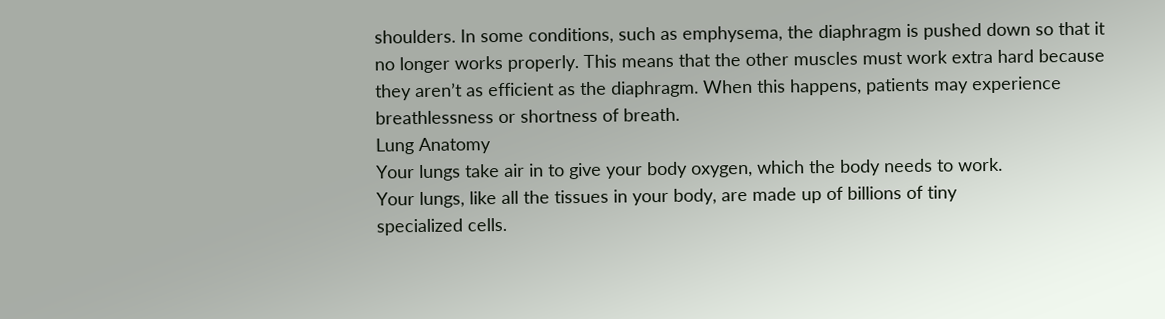shoulders. In some conditions, such as emphysema, the diaphragm is pushed down so that it
no longer works properly. This means that the other muscles must work extra hard because
they aren’t as efficient as the diaphragm. When this happens, patients may experience
breathlessness or shortness of breath.
Lung Anatomy
Your lungs take air in to give your body oxygen, which the body needs to work.
Your lungs, like all the tissues in your body, are made up of billions of tiny
specialized cells.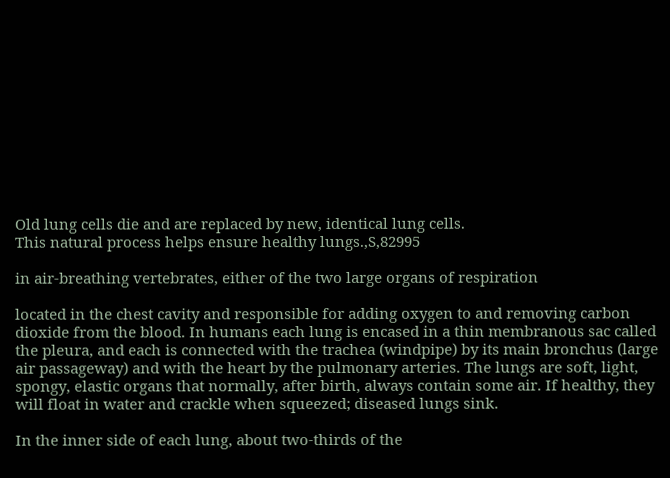Old lung cells die and are replaced by new, identical lung cells.
This natural process helps ensure healthy lungs.,S,82995

in air-breathing vertebrates, either of the two large organs of respiration

located in the chest cavity and responsible for adding oxygen to and removing carbon
dioxide from the blood. In humans each lung is encased in a thin membranous sac called
the pleura, and each is connected with the trachea (windpipe) by its main bronchus (large
air passageway) and with the heart by the pulmonary arteries. The lungs are soft, light,
spongy, elastic organs that normally, after birth, always contain some air. If healthy, they
will float in water and crackle when squeezed; diseased lungs sink.

In the inner side of each lung, about two-thirds of the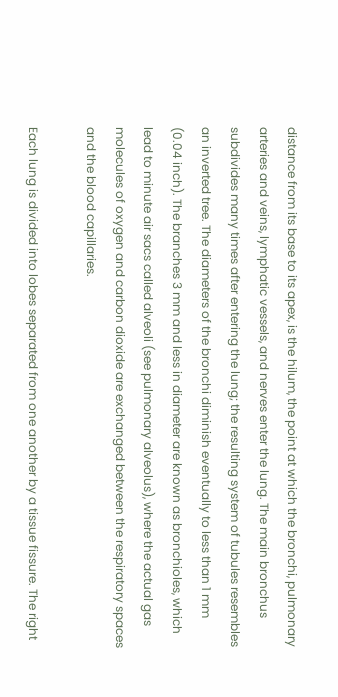distance from its base to its apex, is the hilum, the point at which the bronchi, pulmonary
arteries and veins, lymphatic vessels, and nerves enter the lung. The main bronchus
subdivides many times after entering the lung; the resulting system of tubules resembles
an inverted tree. The diameters of the bronchi diminish eventually to less than 1 mm
(0.04 inch). The branches 3 mm and less in diameter are known as bronchioles, which
lead to minute air sacs called alveoli (see pulmonary alveolus), where the actual gas
molecules of oxygen and carbon dioxide are exchanged between the respiratory spaces
and the blood capillaries.

Each lung is divided into lobes separated from one another by a tissue fissure. The right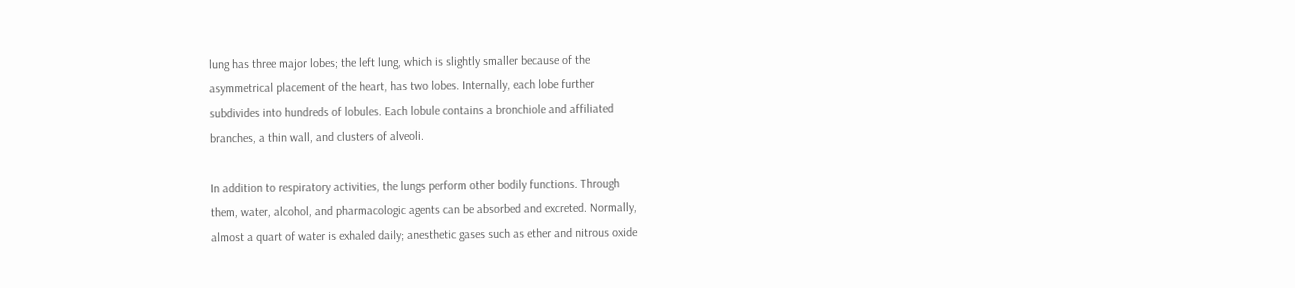lung has three major lobes; the left lung, which is slightly smaller because of the
asymmetrical placement of the heart, has two lobes. Internally, each lobe further
subdivides into hundreds of lobules. Each lobule contains a bronchiole and affiliated
branches, a thin wall, and clusters of alveoli.

In addition to respiratory activities, the lungs perform other bodily functions. Through
them, water, alcohol, and pharmacologic agents can be absorbed and excreted. Normally,
almost a quart of water is exhaled daily; anesthetic gases such as ether and nitrous oxide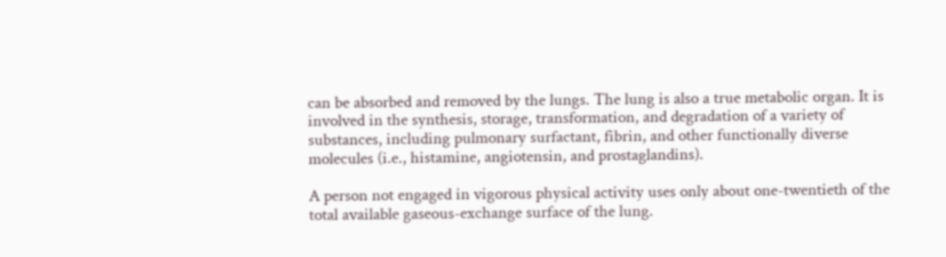can be absorbed and removed by the lungs. The lung is also a true metabolic organ. It is
involved in the synthesis, storage, transformation, and degradation of a variety of
substances, including pulmonary surfactant, fibrin, and other functionally diverse
molecules (i.e., histamine, angiotensin, and prostaglandins).

A person not engaged in vigorous physical activity uses only about one-twentieth of the
total available gaseous-exchange surface of the lung.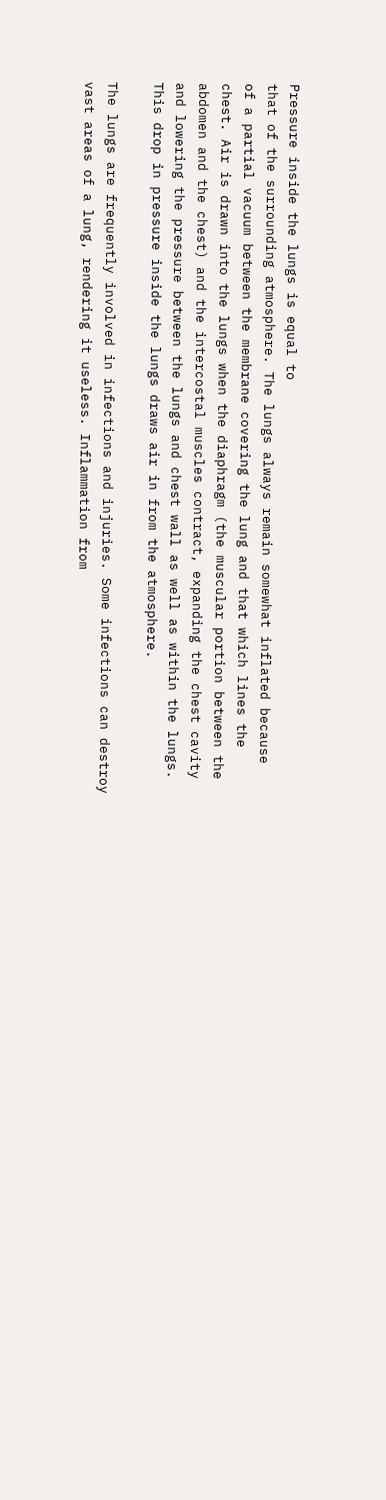Pressure inside the lungs is equal to
that of the surrounding atmosphere. The lungs always remain somewhat inflated because
of a partial vacuum between the membrane covering the lung and that which lines the
chest. Air is drawn into the lungs when the diaphragm (the muscular portion between the
abdomen and the chest) and the intercostal muscles contract, expanding the chest cavity
and lowering the pressure between the lungs and chest wall as well as within the lungs.
This drop in pressure inside the lungs draws air in from the atmosphere.

The lungs are frequently involved in infections and injuries. Some infections can destroy
vast areas of a lung, rendering it useless. Inflammation from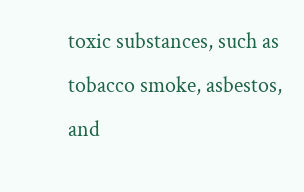toxic substances, such as
tobacco smoke, asbestos, and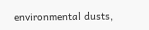environmental dusts,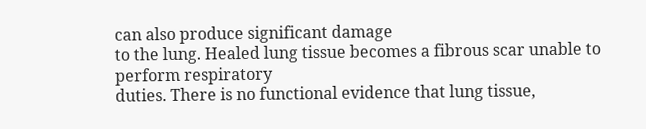can also produce significant damage
to the lung. Healed lung tissue becomes a fibrous scar unable to perform respiratory
duties. There is no functional evidence that lung tissue,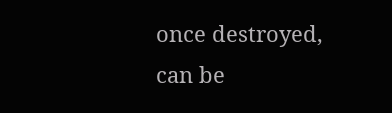once destroyed, can be